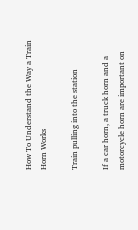How To Understand the Way a Train Horn Works

Train pulling into the station

If a car horn, a truck horn and a motorcycle horn are important on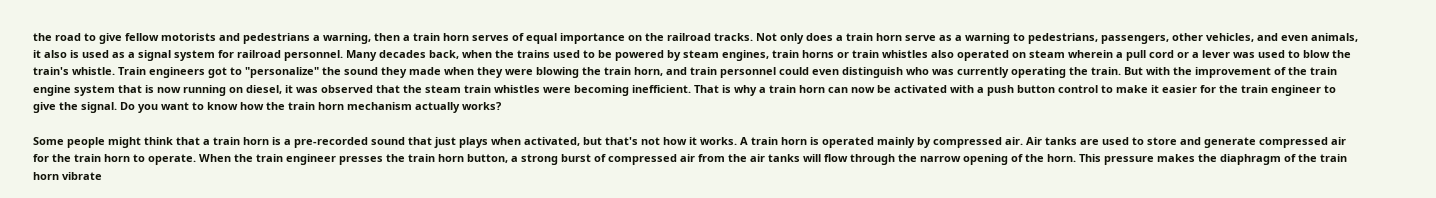the road to give fellow motorists and pedestrians a warning, then a train horn serves of equal importance on the railroad tracks. Not only does a train horn serve as a warning to pedestrians, passengers, other vehicles, and even animals, it also is used as a signal system for railroad personnel. Many decades back, when the trains used to be powered by steam engines, train horns or train whistles also operated on steam wherein a pull cord or a lever was used to blow the train's whistle. Train engineers got to "personalize" the sound they made when they were blowing the train horn, and train personnel could even distinguish who was currently operating the train. But with the improvement of the train engine system that is now running on diesel, it was observed that the steam train whistles were becoming inefficient. That is why a train horn can now be activated with a push button control to make it easier for the train engineer to give the signal. Do you want to know how the train horn mechanism actually works?

Some people might think that a train horn is a pre-recorded sound that just plays when activated, but that's not how it works. A train horn is operated mainly by compressed air. Air tanks are used to store and generate compressed air for the train horn to operate. When the train engineer presses the train horn button, a strong burst of compressed air from the air tanks will flow through the narrow opening of the horn. This pressure makes the diaphragm of the train horn vibrate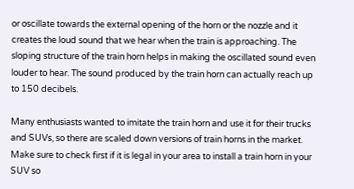or oscillate towards the external opening of the horn or the nozzle and it creates the loud sound that we hear when the train is approaching. The sloping structure of the train horn helps in making the oscillated sound even louder to hear. The sound produced by the train horn can actually reach up to 150 decibels.

Many enthusiasts wanted to imitate the train horn and use it for their trucks and SUVs, so there are scaled down versions of train horns in the market. Make sure to check first if it is legal in your area to install a train horn in your SUV so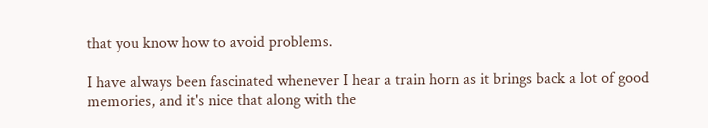that you know how to avoid problems.

I have always been fascinated whenever I hear a train horn as it brings back a lot of good memories, and it's nice that along with the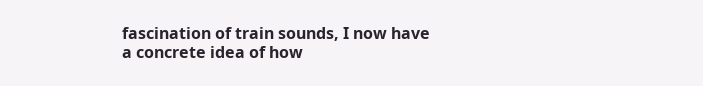fascination of train sounds, I now have a concrete idea of how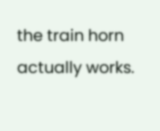the train horn actually works.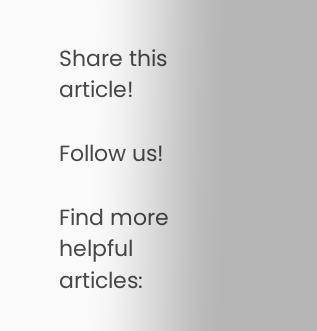Share this article!

Follow us!

Find more helpful articles: